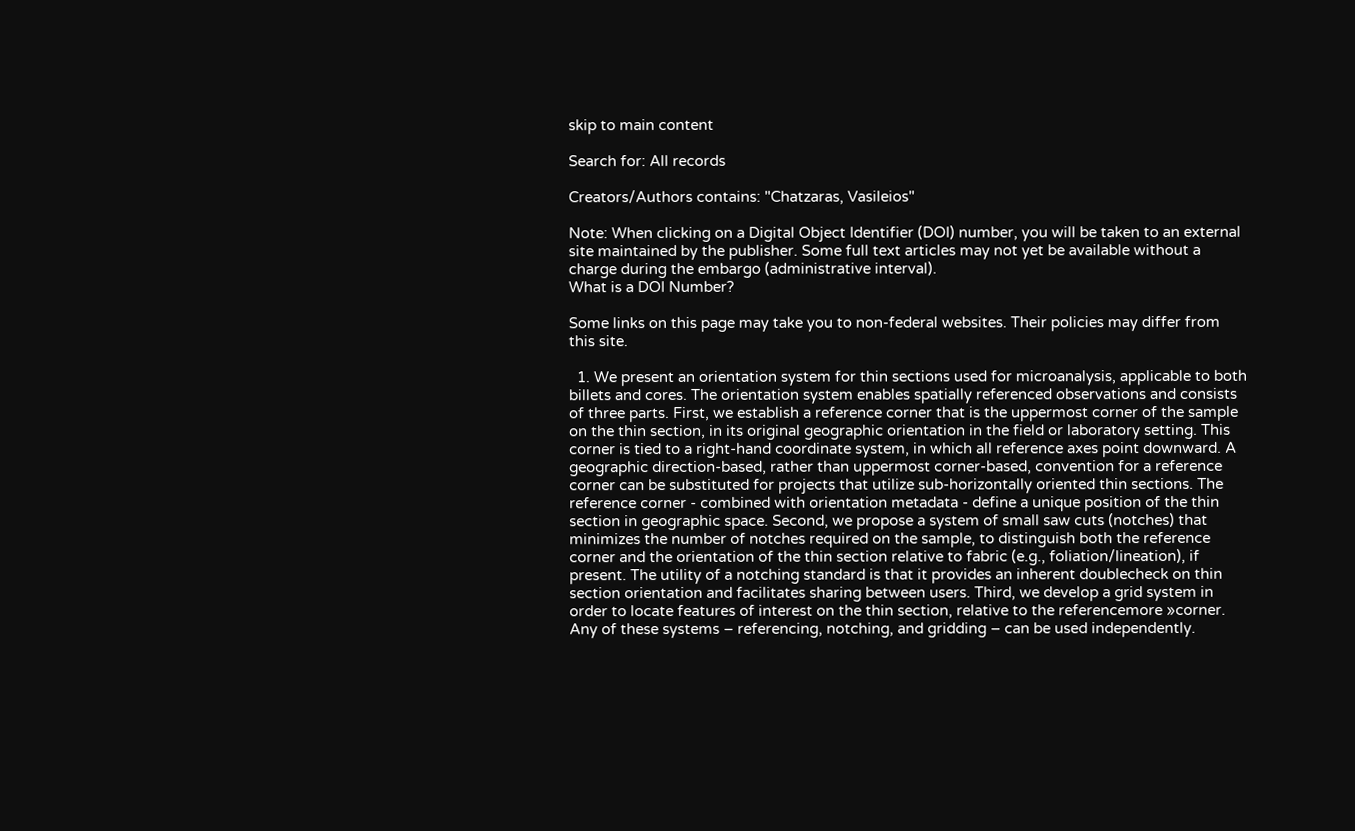skip to main content

Search for: All records

Creators/Authors contains: "Chatzaras, Vasileios"

Note: When clicking on a Digital Object Identifier (DOI) number, you will be taken to an external site maintained by the publisher. Some full text articles may not yet be available without a charge during the embargo (administrative interval).
What is a DOI Number?

Some links on this page may take you to non-federal websites. Their policies may differ from this site.

  1. We present an orientation system for thin sections used for microanalysis, applicable to both billets and cores. The orientation system enables spatially referenced observations and consists of three parts. First, we establish a reference corner that is the uppermost corner of the sample on the thin section, in its original geographic orientation in the field or laboratory setting. This corner is tied to a right-hand coordinate system, in which all reference axes point downward. A geographic direction-based, rather than uppermost corner-based, convention for a reference corner can be substituted for projects that utilize sub-horizontally oriented thin sections. The reference corner - combined with orientation metadata - define a unique position of the thin section in geographic space. Second, we propose a system of small saw cuts (notches) that minimizes the number of notches required on the sample, to distinguish both the reference corner and the orientation of the thin section relative to fabric (e.g., foliation/lineation), if present. The utility of a notching standard is that it provides an inherent doublecheck on thin section orientation and facilitates sharing between users. Third, we develop a grid system in order to locate features of interest on the thin section, relative to the referencemore »corner. Any of these systems – referencing, notching, and gridding – can be used independently.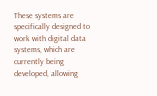These systems are specifically designed to work with digital data systems, which are currently being developed, allowing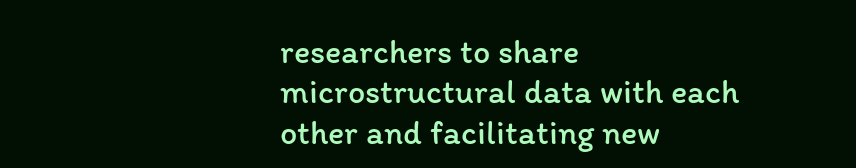researchers to share microstructural data with each other and facilitating new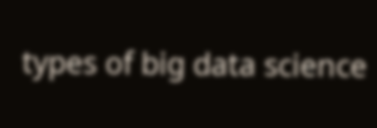types of big data science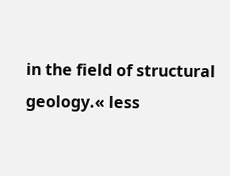in the field of structural geology.« less